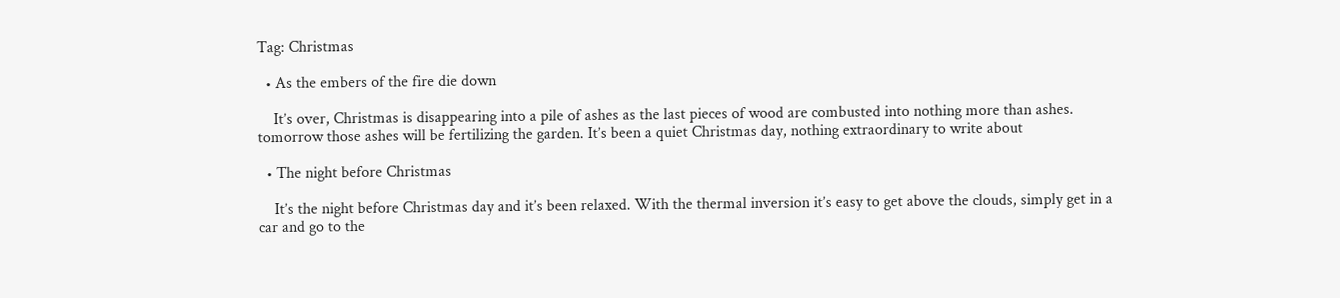Tag: Christmas

  • As the embers of the fire die down

    It’s over, Christmas is disappearing into a pile of ashes as the last pieces of wood are combusted into nothing more than ashes. tomorrow those ashes will be fertilizing the garden. It’s been a quiet Christmas day, nothing extraordinary to write about

  • The night before Christmas

    It’s the night before Christmas day and it’s been relaxed. With the thermal inversion it’s easy to get above the clouds, simply get in a car and go to the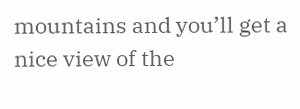mountains and you’ll get a nice view of the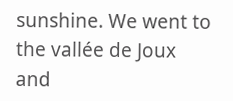sunshine. We went to the vallée de Joux and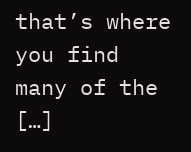that’s where you find many of the […]